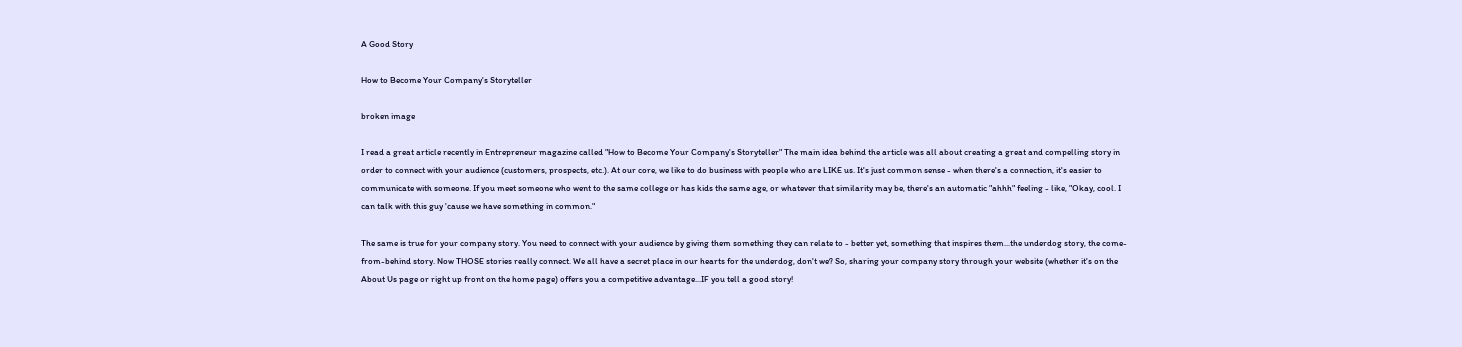A Good Story

How to Become Your Company's Storyteller

broken image

I read a great article recently in Entrepreneur magazine called "How to Become Your Company's Storyteller" The main idea behind the article was all about creating a great and compelling story in order to connect with your audience (customers, prospects, etc.). At our core, we like to do business with people who are LIKE us. It's just common sense - when there's a connection, it's easier to communicate with someone. If you meet someone who went to the same college or has kids the same age, or whatever that similarity may be, there's an automatic "ahhh" feeling - like, "Okay, cool. I can talk with this guy 'cause we have something in common."

The same is true for your company story. You need to connect with your audience by giving them something they can relate to - better yet, something that inspires them...the underdog story, the come-from-behind story. Now THOSE stories really connect. We all have a secret place in our hearts for the underdog, don't we? So, sharing your company story through your website (whether it's on the About Us page or right up front on the home page) offers you a competitive advantage...IF you tell a good story!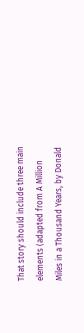That story should include three main elements (adapted from A Million Miles in a Thousand Years, by Donald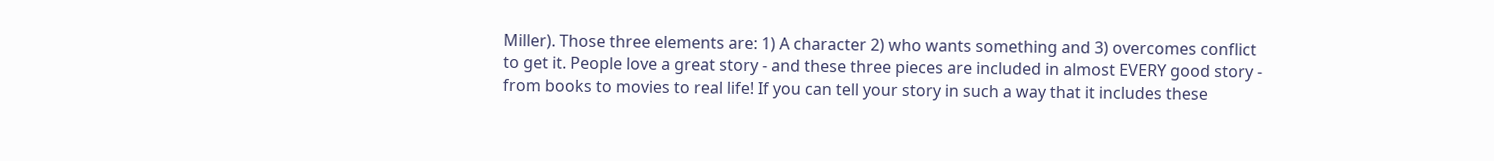Miller). Those three elements are: 1) A character 2) who wants something and 3) overcomes conflict to get it. People love a great story - and these three pieces are included in almost EVERY good story - from books to movies to real life! If you can tell your story in such a way that it includes these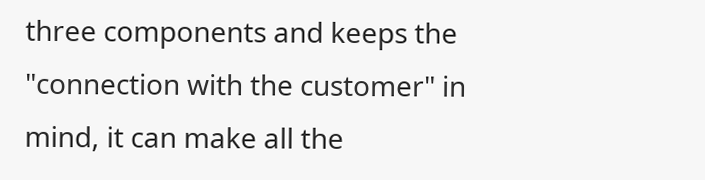three components and keeps the "connection with the customer" in mind, it can make all the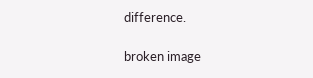difference.

broken image